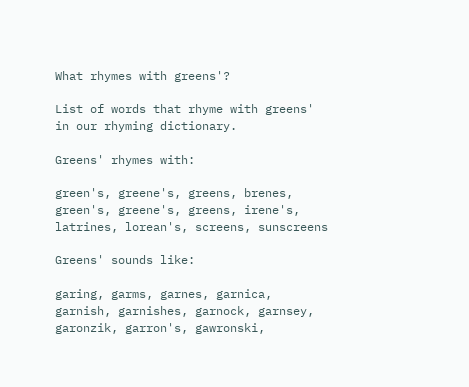What rhymes with greens'?

List of words that rhyme with greens' in our rhyming dictionary.

Greens' rhymes with:

green's, greene's, greens, brenes, green's, greene's, greens, irene's, latrines, lorean's, screens, sunscreens

Greens' sounds like:

garing, garms, garnes, garnica, garnish, garnishes, garnock, garnsey, garonzik, garron's, gawronski,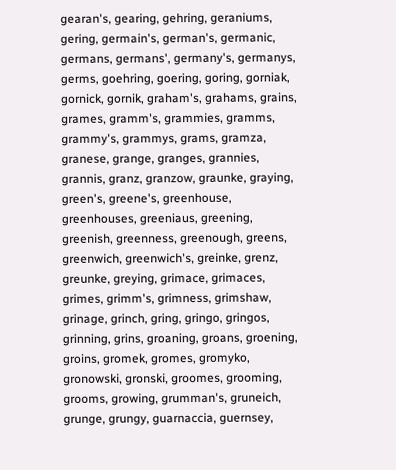gearan's, gearing, gehring, geraniums, gering, germain's, german's, germanic, germans, germans', germany's, germanys, germs, goehring, goering, goring, gorniak, gornick, gornik, graham's, grahams, grains, grames, gramm's, grammies, gramms, grammy's, grammys, grams, gramza, granese, grange, granges, grannies, grannis, granz, granzow, graunke, graying, green's, greene's, greenhouse, greenhouses, greeniaus, greening, greenish, greenness, greenough, greens, greenwich, greenwich's, greinke, grenz, greunke, greying, grimace, grimaces, grimes, grimm's, grimness, grimshaw, grinage, grinch, gring, gringo, gringos, grinning, grins, groaning, groans, groening, groins, gromek, gromes, gromyko, gronowski, gronski, groomes, grooming, grooms, growing, grumman's, gruneich, grunge, grungy, guarnaccia, guernsey,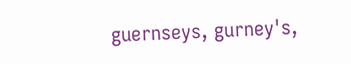guernseys, gurney's,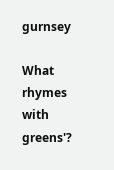gurnsey

What rhymes with greens'?